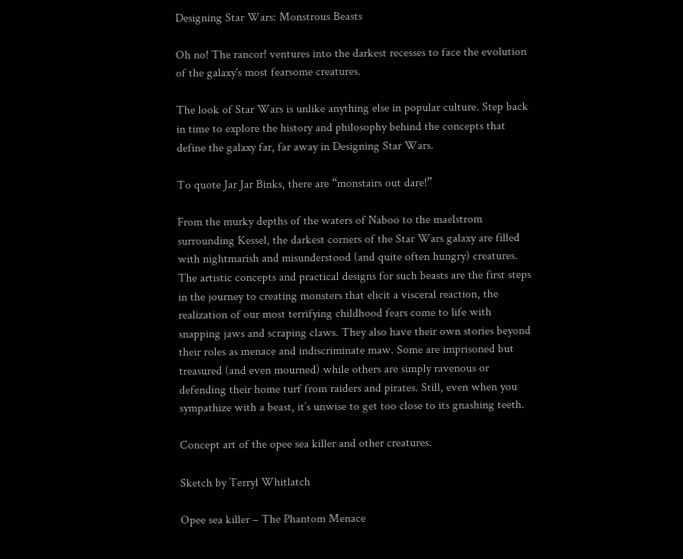Designing Star Wars: Monstrous Beasts

Oh no! The rancor! ventures into the darkest recesses to face the evolution of the galaxy's most fearsome creatures.

The look of Star Wars is unlike anything else in popular culture. Step back in time to explore the history and philosophy behind the concepts that define the galaxy far, far away in Designing Star Wars.

To quote Jar Jar Binks, there are “monstairs out dare!”

From the murky depths of the waters of Naboo to the maelstrom surrounding Kessel, the darkest corners of the Star Wars galaxy are filled with nightmarish and misunderstood (and quite often hungry) creatures. The artistic concepts and practical designs for such beasts are the first steps in the journey to creating monsters that elicit a visceral reaction, the realization of our most terrifying childhood fears come to life with snapping jaws and scraping claws. They also have their own stories beyond their roles as menace and indiscriminate maw. Some are imprisoned but treasured (and even mourned) while others are simply ravenous or defending their home turf from raiders and pirates. Still, even when you sympathize with a beast, it’s unwise to get too close to its gnashing teeth.

Concept art of the opee sea killer and other creatures.

Sketch by Terryl Whitlatch

Opee sea killer – The Phantom Menace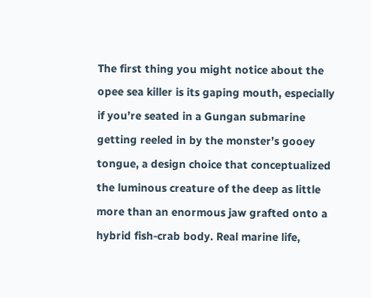The first thing you might notice about the opee sea killer is its gaping mouth, especially if you’re seated in a Gungan submarine getting reeled in by the monster’s gooey tongue, a design choice that conceptualized the luminous creature of the deep as little more than an enormous jaw grafted onto a hybrid fish-crab body. Real marine life,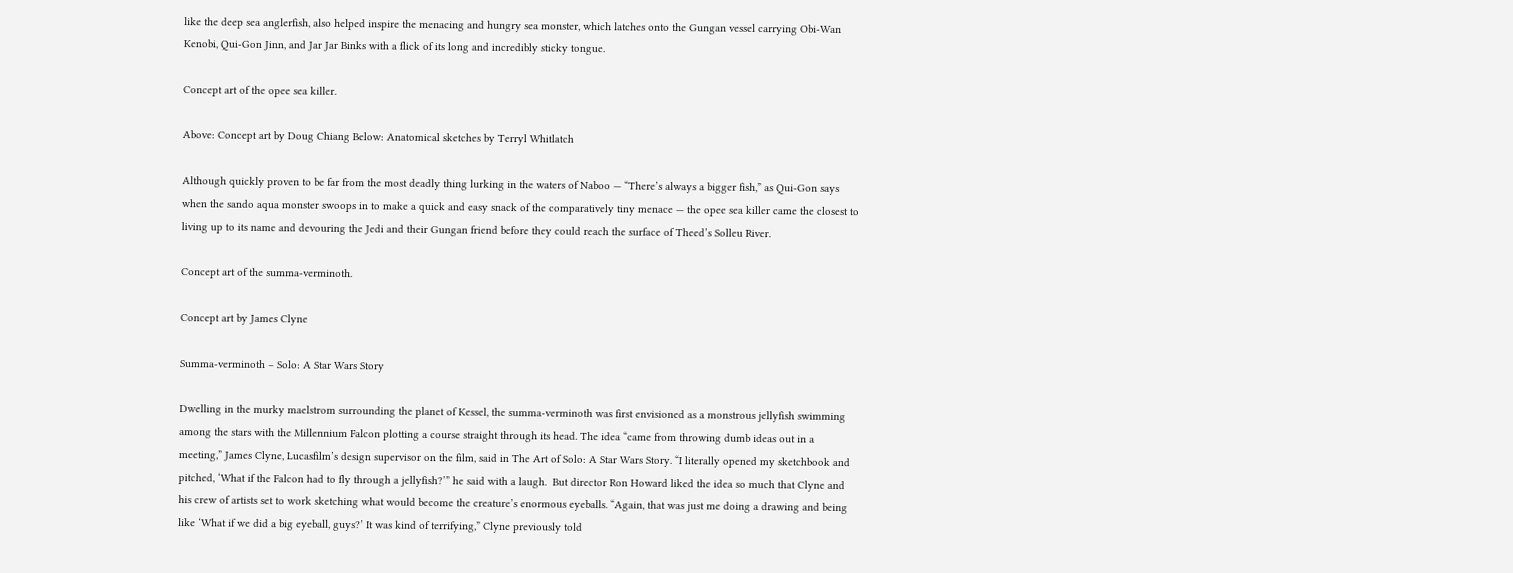like the deep sea anglerfish, also helped inspire the menacing and hungry sea monster, which latches onto the Gungan vessel carrying Obi-Wan Kenobi, Qui-Gon Jinn, and Jar Jar Binks with a flick of its long and incredibly sticky tongue.

Concept art of the opee sea killer.

Above: Concept art by Doug Chiang Below: Anatomical sketches by Terryl Whitlatch

Although quickly proven to be far from the most deadly thing lurking in the waters of Naboo — “There’s always a bigger fish,” as Qui-Gon says when the sando aqua monster swoops in to make a quick and easy snack of the comparatively tiny menace — the opee sea killer came the closest to living up to its name and devouring the Jedi and their Gungan friend before they could reach the surface of Theed’s Solleu River.

Concept art of the summa-verminoth.

Concept art by James Clyne

Summa-verminoth – Solo: A Star Wars Story

Dwelling in the murky maelstrom surrounding the planet of Kessel, the summa-verminoth was first envisioned as a monstrous jellyfish swimming among the stars with the Millennium Falcon plotting a course straight through its head. The idea “came from throwing dumb ideas out in a meeting,” James Clyne, Lucasfilm’s design supervisor on the film, said in The Art of Solo: A Star Wars Story. “I literally opened my sketchbook and pitched, ‘What if the Falcon had to fly through a jellyfish?’” he said with a laugh.  But director Ron Howard liked the idea so much that Clyne and his crew of artists set to work sketching what would become the creature’s enormous eyeballs. “Again, that was just me doing a drawing and being like ‘What if we did a big eyeball, guys?’ It was kind of terrifying,” Clyne previously told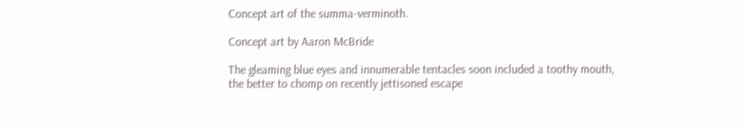Concept art of the summa-verminoth.

Concept art by Aaron McBride

The gleaming blue eyes and innumerable tentacles soon included a toothy mouth, the better to chomp on recently jettisoned escape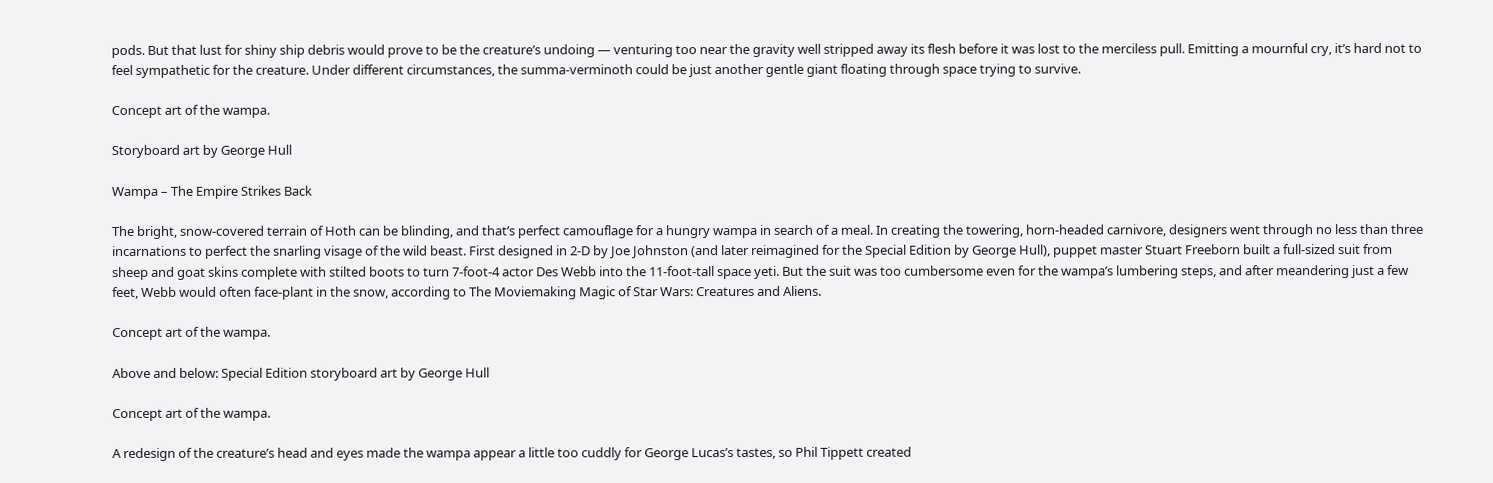pods. But that lust for shiny ship debris would prove to be the creature’s undoing — venturing too near the gravity well stripped away its flesh before it was lost to the merciless pull. Emitting a mournful cry, it’s hard not to feel sympathetic for the creature. Under different circumstances, the summa-verminoth could be just another gentle giant floating through space trying to survive.

Concept art of the wampa.

Storyboard art by George Hull

Wampa – The Empire Strikes Back

The bright, snow-covered terrain of Hoth can be blinding, and that’s perfect camouflage for a hungry wampa in search of a meal. In creating the towering, horn-headed carnivore, designers went through no less than three incarnations to perfect the snarling visage of the wild beast. First designed in 2-D by Joe Johnston (and later reimagined for the Special Edition by George Hull), puppet master Stuart Freeborn built a full-sized suit from sheep and goat skins complete with stilted boots to turn 7-foot-4 actor Des Webb into the 11-foot-tall space yeti. But the suit was too cumbersome even for the wampa’s lumbering steps, and after meandering just a few feet, Webb would often face-plant in the snow, according to The Moviemaking Magic of Star Wars: Creatures and Aliens.

Concept art of the wampa.

Above and below: Special Edition storyboard art by George Hull

Concept art of the wampa.

A redesign of the creature’s head and eyes made the wampa appear a little too cuddly for George Lucas’s tastes, so Phil Tippett created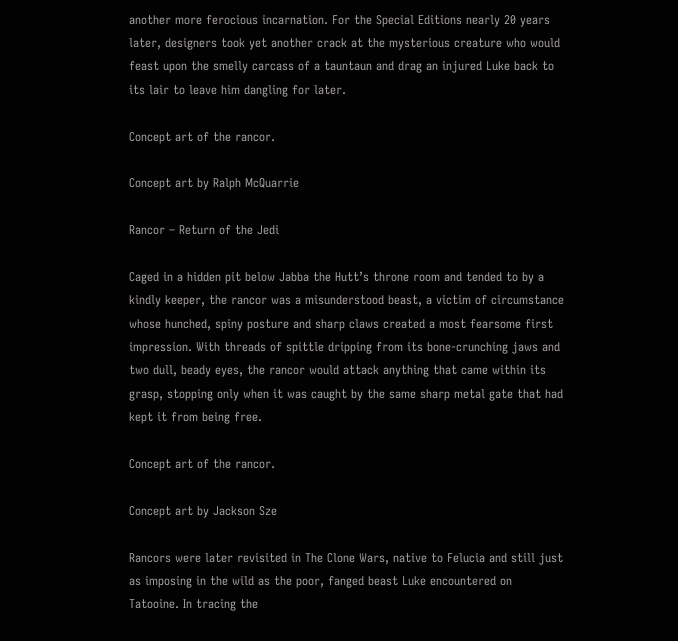another more ferocious incarnation. For the Special Editions nearly 20 years later, designers took yet another crack at the mysterious creature who would feast upon the smelly carcass of a tauntaun and drag an injured Luke back to its lair to leave him dangling for later.

Concept art of the rancor.

Concept art by Ralph McQuarrie

Rancor – Return of the Jedi

Caged in a hidden pit below Jabba the Hutt’s throne room and tended to by a kindly keeper, the rancor was a misunderstood beast, a victim of circumstance whose hunched, spiny posture and sharp claws created a most fearsome first impression. With threads of spittle dripping from its bone-crunching jaws and two dull, beady eyes, the rancor would attack anything that came within its grasp, stopping only when it was caught by the same sharp metal gate that had kept it from being free.

Concept art of the rancor.

Concept art by Jackson Sze

Rancors were later revisited in The Clone Wars, native to Felucia and still just as imposing in the wild as the poor, fanged beast Luke encountered on Tatooine. In tracing the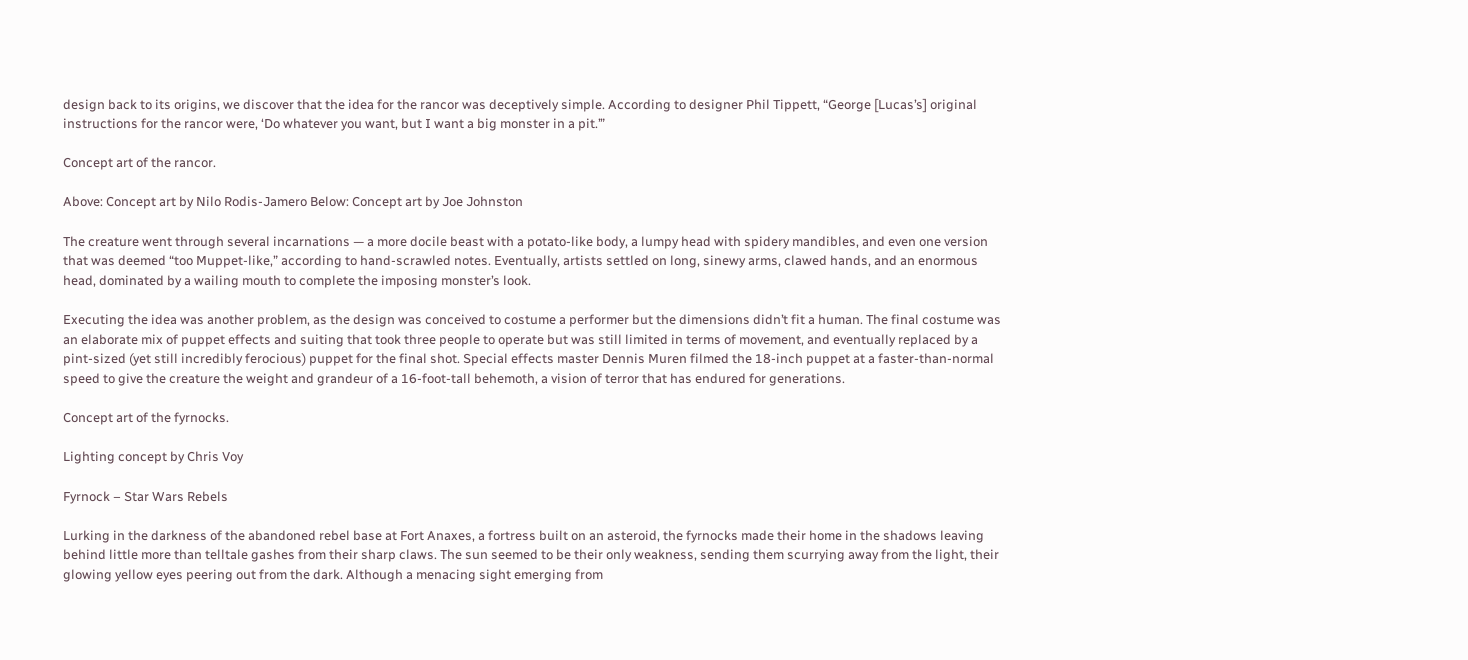design back to its origins, we discover that the idea for the rancor was deceptively simple. According to designer Phil Tippett, “George [Lucas’s] original instructions for the rancor were, ‘Do whatever you want, but I want a big monster in a pit.’”

Concept art of the rancor.

Above: Concept art by Nilo Rodis-Jamero Below: Concept art by Joe Johnston

The creature went through several incarnations — a more docile beast with a potato-like body, a lumpy head with spidery mandibles, and even one version that was deemed “too Muppet-like,” according to hand-scrawled notes. Eventually, artists settled on long, sinewy arms, clawed hands, and an enormous head, dominated by a wailing mouth to complete the imposing monster’s look.

Executing the idea was another problem, as the design was conceived to costume a performer but the dimensions didn’t fit a human. The final costume was an elaborate mix of puppet effects and suiting that took three people to operate but was still limited in terms of movement, and eventually replaced by a pint-sized (yet still incredibly ferocious) puppet for the final shot. Special effects master Dennis Muren filmed the 18-inch puppet at a faster-than-normal speed to give the creature the weight and grandeur of a 16-foot-tall behemoth, a vision of terror that has endured for generations.

Concept art of the fyrnocks.

Lighting concept by Chris Voy

Fyrnock – Star Wars Rebels

Lurking in the darkness of the abandoned rebel base at Fort Anaxes, a fortress built on an asteroid, the fyrnocks made their home in the shadows leaving behind little more than telltale gashes from their sharp claws. The sun seemed to be their only weakness, sending them scurrying away from the light, their glowing yellow eyes peering out from the dark. Although a menacing sight emerging from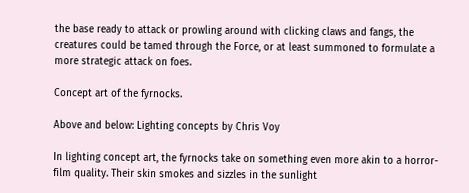the base ready to attack or prowling around with clicking claws and fangs, the creatures could be tamed through the Force, or at least summoned to formulate a more strategic attack on foes.

Concept art of the fyrnocks.

Above and below: Lighting concepts by Chris Voy

In lighting concept art, the fyrnocks take on something even more akin to a horror-film quality. Their skin smokes and sizzles in the sunlight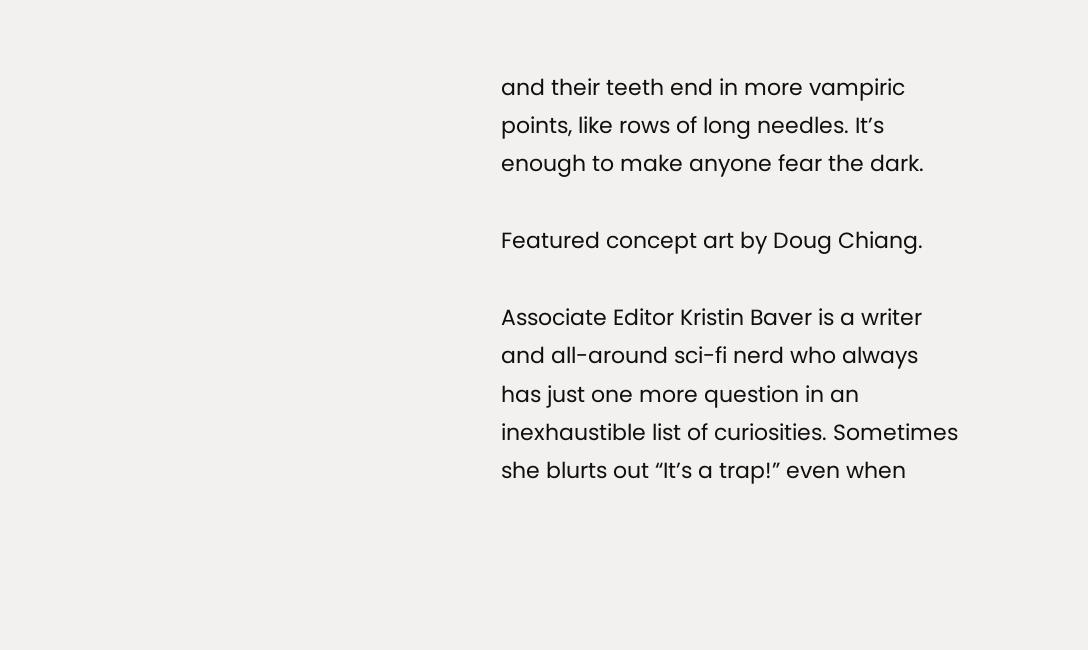and their teeth end in more vampiric points, like rows of long needles. It’s enough to make anyone fear the dark.

Featured concept art by Doug Chiang.

Associate Editor Kristin Baver is a writer and all-around sci-fi nerd who always has just one more question in an inexhaustible list of curiosities. Sometimes she blurts out “It’s a trap!” even when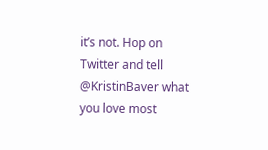it’s not. Hop on Twitter and tell @KristinBaver what you love most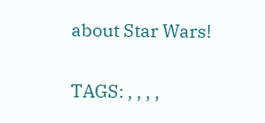about Star Wars!

TAGS: , , , ,